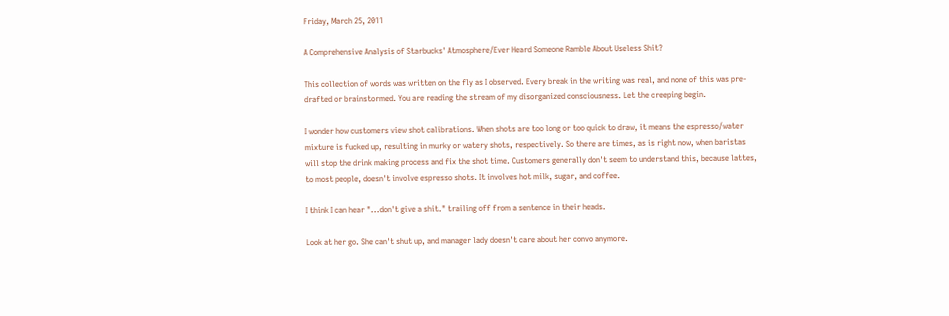Friday, March 25, 2011

A Comprehensive Analysis of Starbucks' Atmosphere/Ever Heard Someone Ramble About Useless Shit?

This collection of words was written on the fly as I observed. Every break in the writing was real, and none of this was pre-drafted or brainstormed. You are reading the stream of my disorganized consciousness. Let the creeping begin.

I wonder how customers view shot calibrations. When shots are too long or too quick to draw, it means the espresso/water mixture is fucked up, resulting in murky or watery shots, respectively. So there are times, as is right now, when baristas will stop the drink making process and fix the shot time. Customers generally don't seem to understand this, because lattes, to most people, doesn't involve espresso shots. It involves hot milk, sugar, and coffee.

I think I can hear "...don't give a shit." trailing off from a sentence in their heads.

Look at her go. She can't shut up, and manager lady doesn't care about her convo anymore.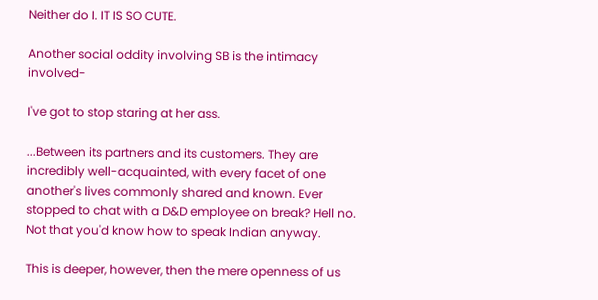Neither do I. IT IS SO CUTE.

Another social oddity involving SB is the intimacy involved-

I've got to stop staring at her ass.

...Between its partners and its customers. They are incredibly well-acquainted, with every facet of one another's lives commonly shared and known. Ever stopped to chat with a D&D employee on break? Hell no. Not that you'd know how to speak Indian anyway.

This is deeper, however, then the mere openness of us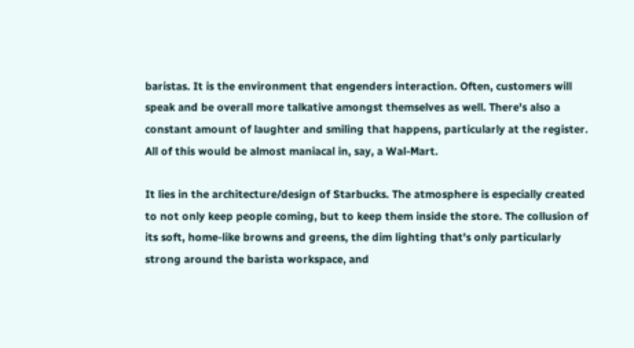baristas. It is the environment that engenders interaction. Often, customers will speak and be overall more talkative amongst themselves as well. There's also a constant amount of laughter and smiling that happens, particularly at the register. All of this would be almost maniacal in, say, a Wal-Mart.

It lies in the architecture/design of Starbucks. The atmosphere is especially created to not only keep people coming, but to keep them inside the store. The collusion of its soft, home-like browns and greens, the dim lighting that's only particularly strong around the barista workspace, and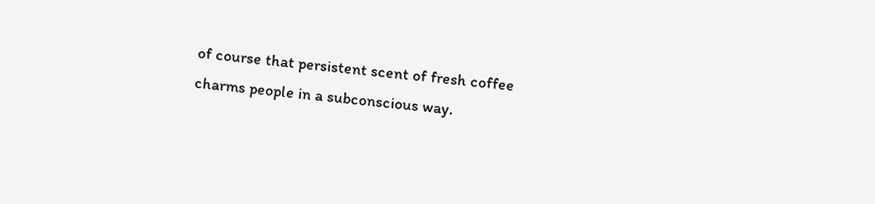of course that persistent scent of fresh coffee charms people in a subconscious way.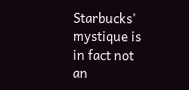Starbucks' mystique is in fact not an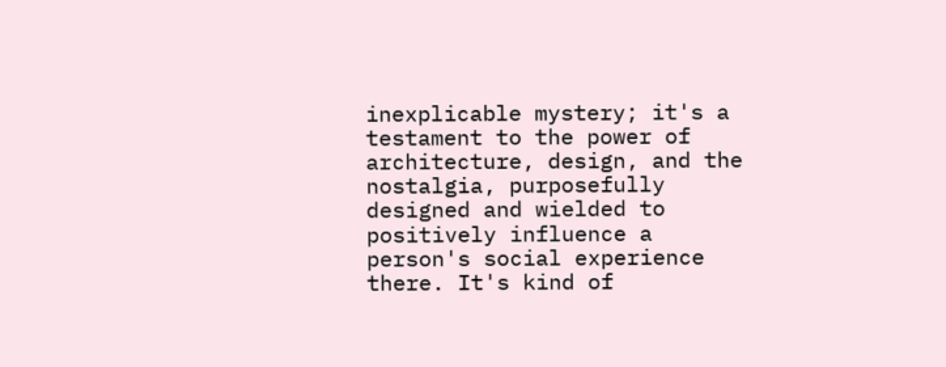inexplicable mystery; it's a testament to the power of architecture, design, and the nostalgia, purposefully designed and wielded to positively influence a person's social experience there. It's kind of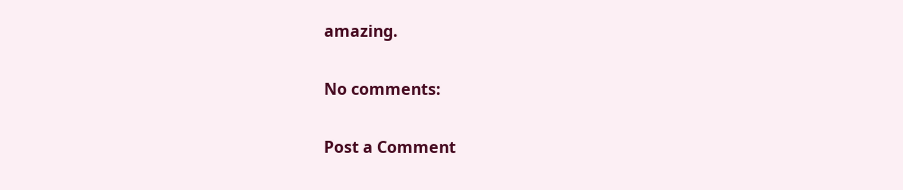amazing.

No comments:

Post a Comment